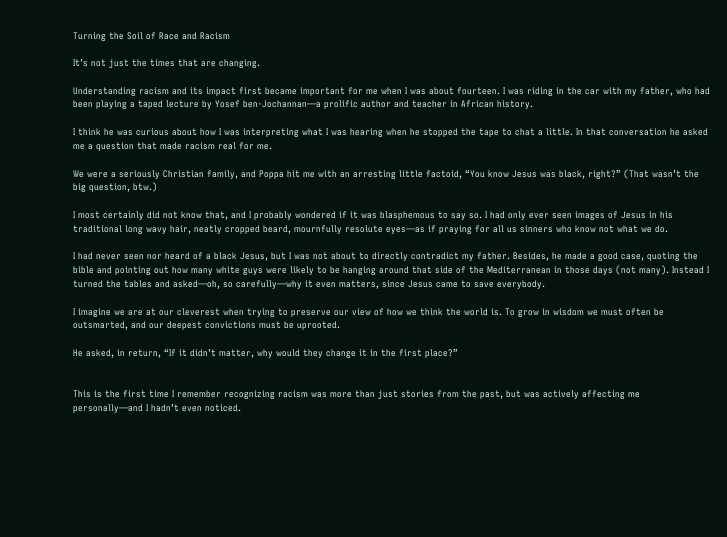Turning the Soil of Race and Racism

It’s not just the times that are changing.

Understanding racism and its impact first became important for me when I was about fourteen. I was riding in the car with my father, who had been playing a taped lecture by Yosef ben-Jochannan—a prolific author and teacher in African history.

I think he was curious about how I was interpreting what I was hearing when he stopped the tape to chat a little. In that conversation he asked me a question that made racism real for me.

We were a seriously Christian family, and Poppa hit me with an arresting little factoid, “You know Jesus was black, right?” (That wasn’t the big question, btw.)

I most certainly did not know that, and I probably wondered if it was blasphemous to say so. I had only ever seen images of Jesus in his traditional long wavy hair, neatly cropped beard, mournfully resolute eyes—as if praying for all us sinners who know not what we do.

I had never seen nor heard of a black Jesus, but I was not about to directly contradict my father. Besides, he made a good case, quoting the bible and pointing out how many white guys were likely to be hanging around that side of the Mediterranean in those days (not many). Instead I turned the tables and asked—oh, so carefully—why it even matters, since Jesus came to save everybody.

I imagine we are at our cleverest when trying to preserve our view of how we think the world is. To grow in wisdom we must often be outsmarted, and our deepest convictions must be uprooted.

He asked, in return, “If it didn’t matter, why would they change it in the first place?”


This is the first time I remember recognizing racism was more than just stories from the past, but was actively affecting me personally—and I hadn’t even noticed.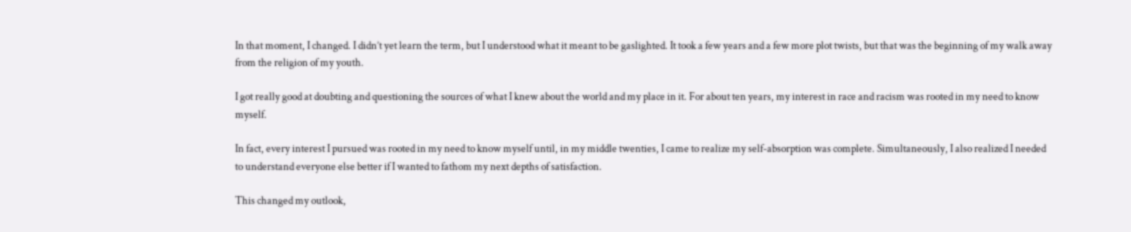In that moment, I changed. I didn’t yet learn the term, but I understood what it meant to be gaslighted. It took a few years and a few more plot twists, but that was the beginning of my walk away from the religion of my youth.

I got really good at doubting and questioning the sources of what I knew about the world and my place in it. For about ten years, my interest in race and racism was rooted in my need to know myself.

In fact, every interest I pursued was rooted in my need to know myself until, in my middle twenties, I came to realize my self-absorption was complete. Simultaneously, I also realized I needed to understand everyone else better if I wanted to fathom my next depths of satisfaction.

This changed my outlook,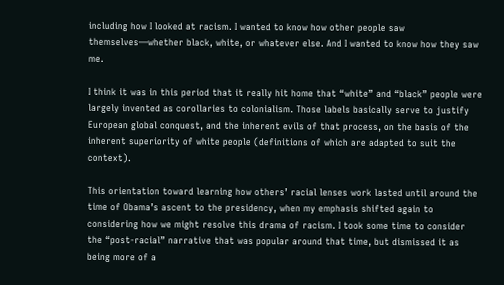including how I looked at racism. I wanted to know how other people saw themselves—whether black, white, or whatever else. And I wanted to know how they saw me.

I think it was in this period that it really hit home that “white” and “black” people were largely invented as corollaries to colonialism. Those labels basically serve to justify European global conquest, and the inherent evils of that process, on the basis of the inherent superiority of white people (definitions of which are adapted to suit the context).

This orientation toward learning how others’ racial lenses work lasted until around the time of Obama’s ascent to the presidency, when my emphasis shifted again to considering how we might resolve this drama of racism. I took some time to consider the “post-racial” narrative that was popular around that time, but dismissed it as being more of a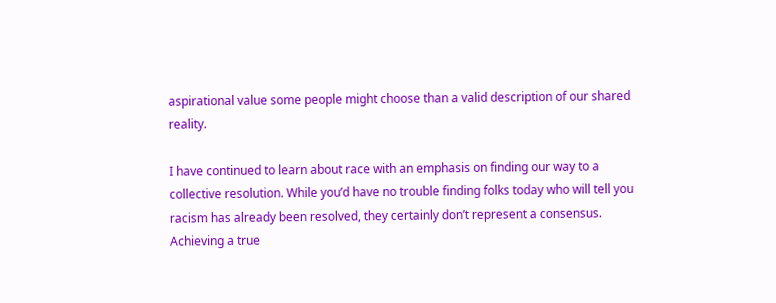aspirational value some people might choose than a valid description of our shared reality.

I have continued to learn about race with an emphasis on finding our way to a collective resolution. While you’d have no trouble finding folks today who will tell you racism has already been resolved, they certainly don’t represent a consensus. Achieving a true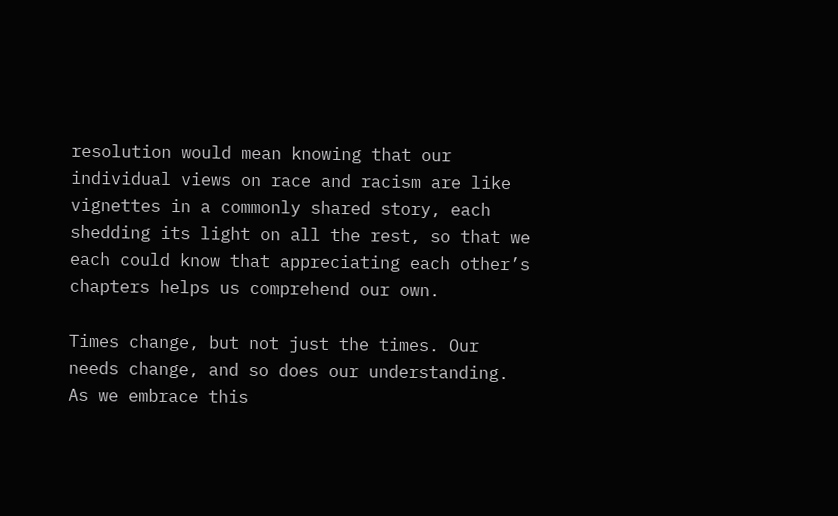resolution would mean knowing that our individual views on race and racism are like vignettes in a commonly shared story, each shedding its light on all the rest, so that we each could know that appreciating each other’s chapters helps us comprehend our own.

Times change, but not just the times. Our needs change, and so does our understanding. As we embrace this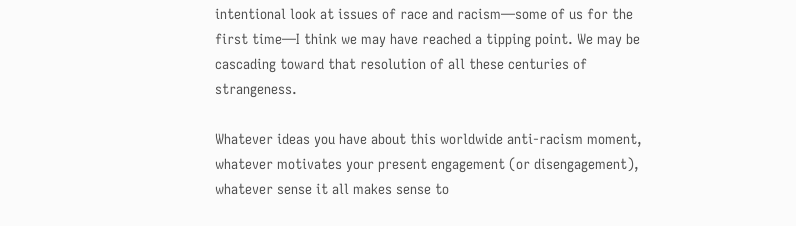intentional look at issues of race and racism—some of us for the first time—I think we may have reached a tipping point. We may be cascading toward that resolution of all these centuries of strangeness.

Whatever ideas you have about this worldwide anti-racism moment, whatever motivates your present engagement (or disengagement), whatever sense it all makes sense to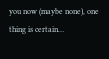you now (maybe none), one thing is certain…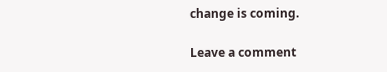change is coming.

Leave a comment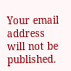Your email address will not be published.